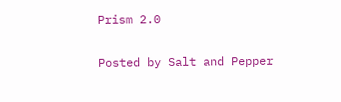Prism 2.0

Posted by Salt and Pepper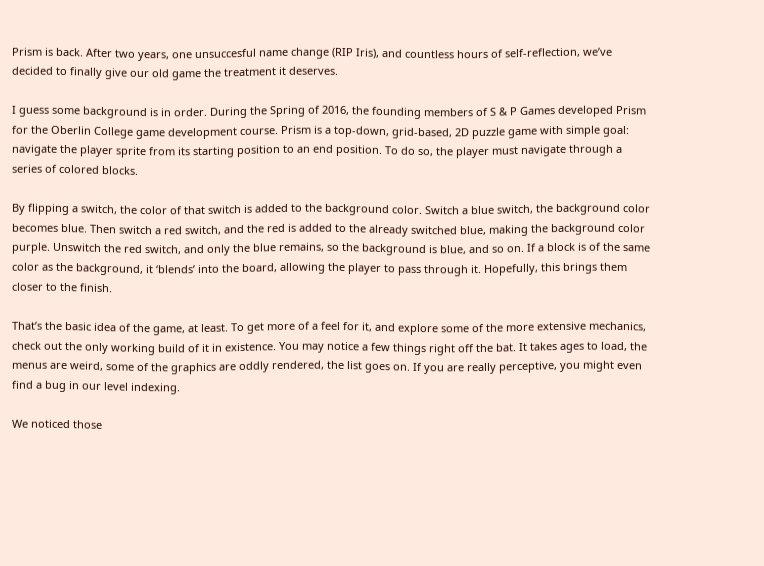Prism is back. After two years, one unsuccesful name change (RIP Iris), and countless hours of self-reflection, we’ve decided to finally give our old game the treatment it deserves.

I guess some background is in order. During the Spring of 2016, the founding members of S & P Games developed Prism for the Oberlin College game development course. Prism is a top-down, grid-based, 2D puzzle game with simple goal: navigate the player sprite from its starting position to an end position. To do so, the player must navigate through a series of colored blocks.

By flipping a switch, the color of that switch is added to the background color. Switch a blue switch, the background color becomes blue. Then switch a red switch, and the red is added to the already switched blue, making the background color purple. Unswitch the red switch, and only the blue remains, so the background is blue, and so on. If a block is of the same color as the background, it ‘blends’ into the board, allowing the player to pass through it. Hopefully, this brings them closer to the finish.

That’s the basic idea of the game, at least. To get more of a feel for it, and explore some of the more extensive mechanics, check out the only working build of it in existence. You may notice a few things right off the bat. It takes ages to load, the menus are weird, some of the graphics are oddly rendered, the list goes on. If you are really perceptive, you might even find a bug in our level indexing.

We noticed those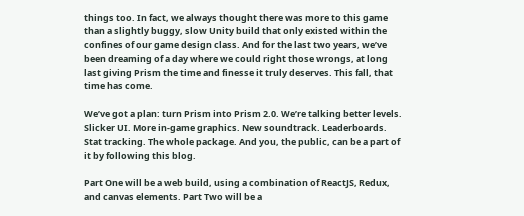things too. In fact, we always thought there was more to this game than a slightly buggy, slow Unity build that only existed within the confines of our game design class. And for the last two years, we’ve been dreaming of a day where we could right those wrongs, at long last giving Prism the time and finesse it truly deserves. This fall, that time has come.

We’ve got a plan: turn Prism into Prism 2.0. We’re talking better levels. Slicker UI. More in-game graphics. New soundtrack. Leaderboards. Stat tracking. The whole package. And you, the public, can be a part of it by following this blog.

Part One will be a web build, using a combination of ReactJS, Redux, and canvas elements. Part Two will be a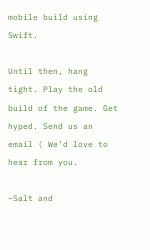mobile build using Swift.

Until then, hang tight. Play the old build of the game. Get hyped. Send us an email ( We’d love to hear from you.

–Salt and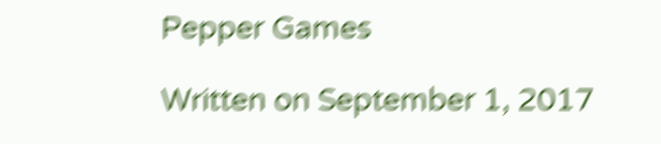Pepper Games

Written on September 1, 2017